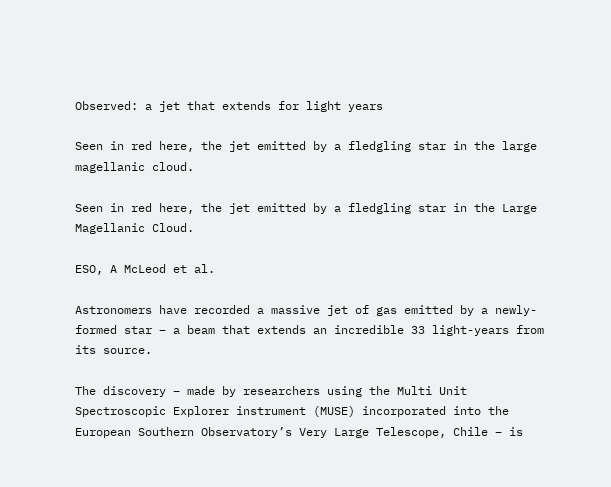Observed: a jet that extends for light years

Seen in red here, the jet emitted by a fledgling star in the large magellanic cloud.

Seen in red here, the jet emitted by a fledgling star in the Large Magellanic Cloud.

ESO, A McLeod et al.

Astronomers have recorded a massive jet of gas emitted by a newly-formed star – a beam that extends an incredible 33 light-years from its source.

The discovery – made by researchers using the Multi Unit Spectroscopic Explorer instrument (MUSE) incorporated into the European Southern Observatory’s Very Large Telescope, Chile – is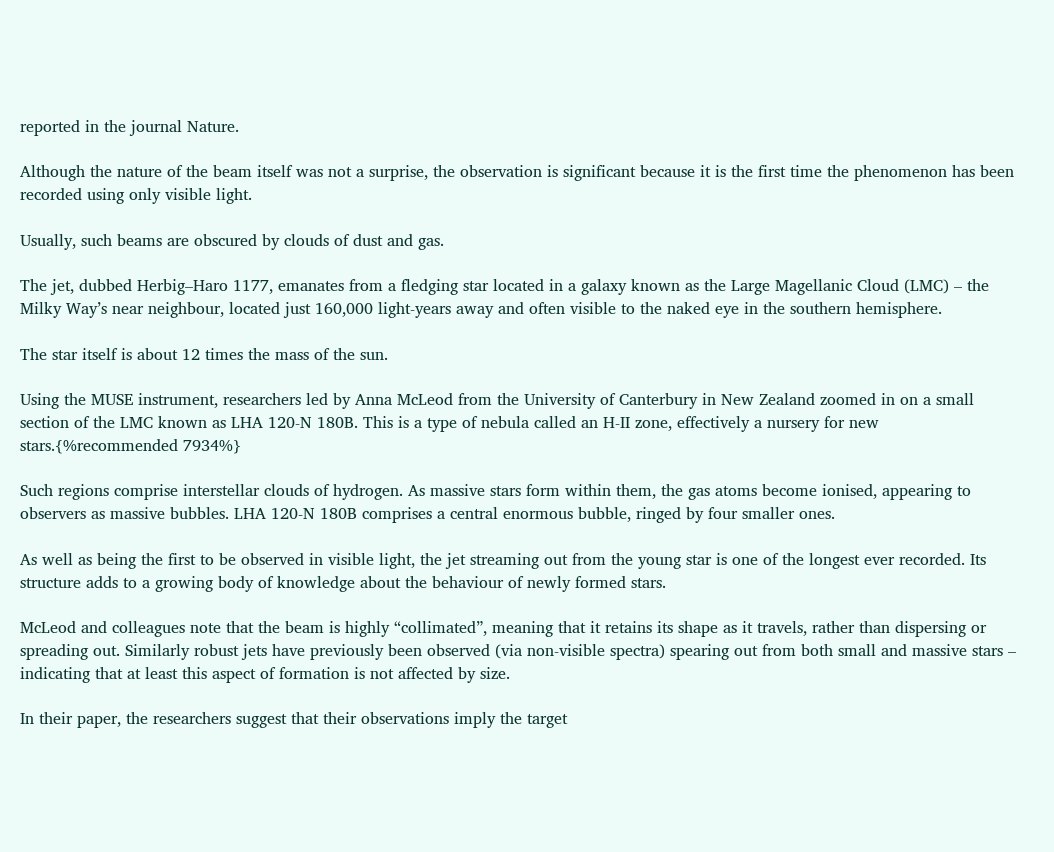reported in the journal Nature.

Although the nature of the beam itself was not a surprise, the observation is significant because it is the first time the phenomenon has been recorded using only visible light.

Usually, such beams are obscured by clouds of dust and gas.

The jet, dubbed Herbig–Haro 1177, emanates from a fledging star located in a galaxy known as the Large Magellanic Cloud (LMC) – the Milky Way’s near neighbour, located just 160,000 light-years away and often visible to the naked eye in the southern hemisphere.

The star itself is about 12 times the mass of the sun.

Using the MUSE instrument, researchers led by Anna McLeod from the University of Canterbury in New Zealand zoomed in on a small section of the LMC known as LHA 120-N 180B. This is a type of nebula called an H-II zone, effectively a nursery for new stars.{%recommended 7934%}

Such regions comprise interstellar clouds of hydrogen. As massive stars form within them, the gas atoms become ionised, appearing to observers as massive bubbles. LHA 120-N 180B comprises a central enormous bubble, ringed by four smaller ones.

As well as being the first to be observed in visible light, the jet streaming out from the young star is one of the longest ever recorded. Its structure adds to a growing body of knowledge about the behaviour of newly formed stars.

McLeod and colleagues note that the beam is highly “collimated”, meaning that it retains its shape as it travels, rather than dispersing or spreading out. Similarly robust jets have previously been observed (via non-visible spectra) spearing out from both small and massive stars – indicating that at least this aspect of formation is not affected by size.

In their paper, the researchers suggest that their observations imply the target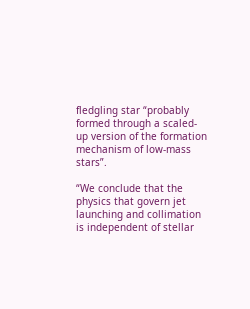fledgling star “probably formed through a scaled-up version of the formation mechanism of low-mass stars”.

“We conclude that the physics that govern jet launching and collimation is independent of stellar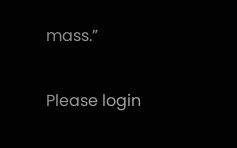mass.”

Please login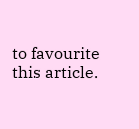to favourite this article.